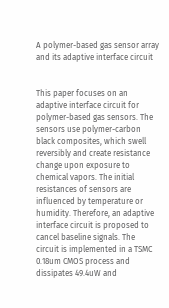A polymer-based gas sensor array and its adaptive interface circuit


This paper focuses on an adaptive interface circuit for polymer-based gas sensors. The sensors use polymer-carbon black composites, which swell reversibly and create resistance change upon exposure to chemical vapors. The initial resistances of sensors are influenced by temperature or humidity. Therefore, an adaptive interface circuit is proposed to cancel baseline signals. The circuit is implemented in a TSMC 0.18um CMOS process and dissipates 49.4uW and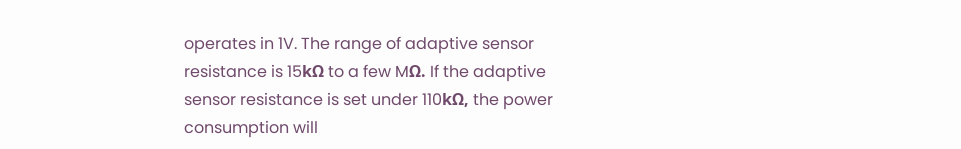operates in 1V. The range of adaptive sensor resistance is 15kΩ to a few MΩ. If the adaptive sensor resistance is set under 110kΩ, the power consumption will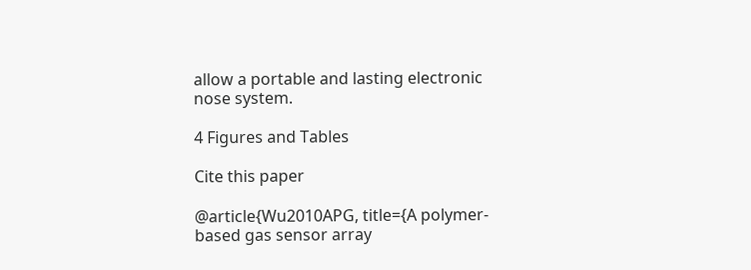allow a portable and lasting electronic nose system.

4 Figures and Tables

Cite this paper

@article{Wu2010APG, title={A polymer-based gas sensor array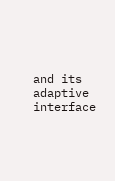and its adaptive interface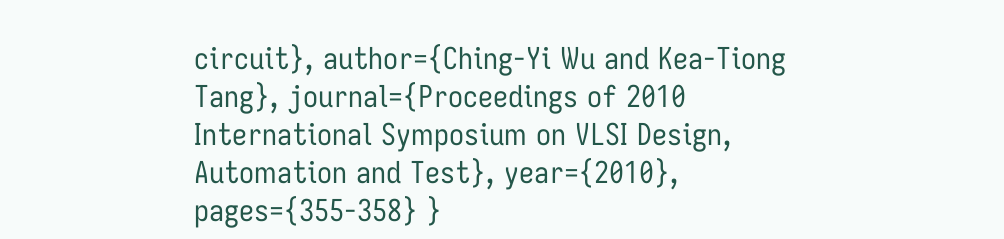circuit}, author={Ching-Yi Wu and Kea-Tiong Tang}, journal={Proceedings of 2010 International Symposium on VLSI Design, Automation and Test}, year={2010}, pages={355-358} }